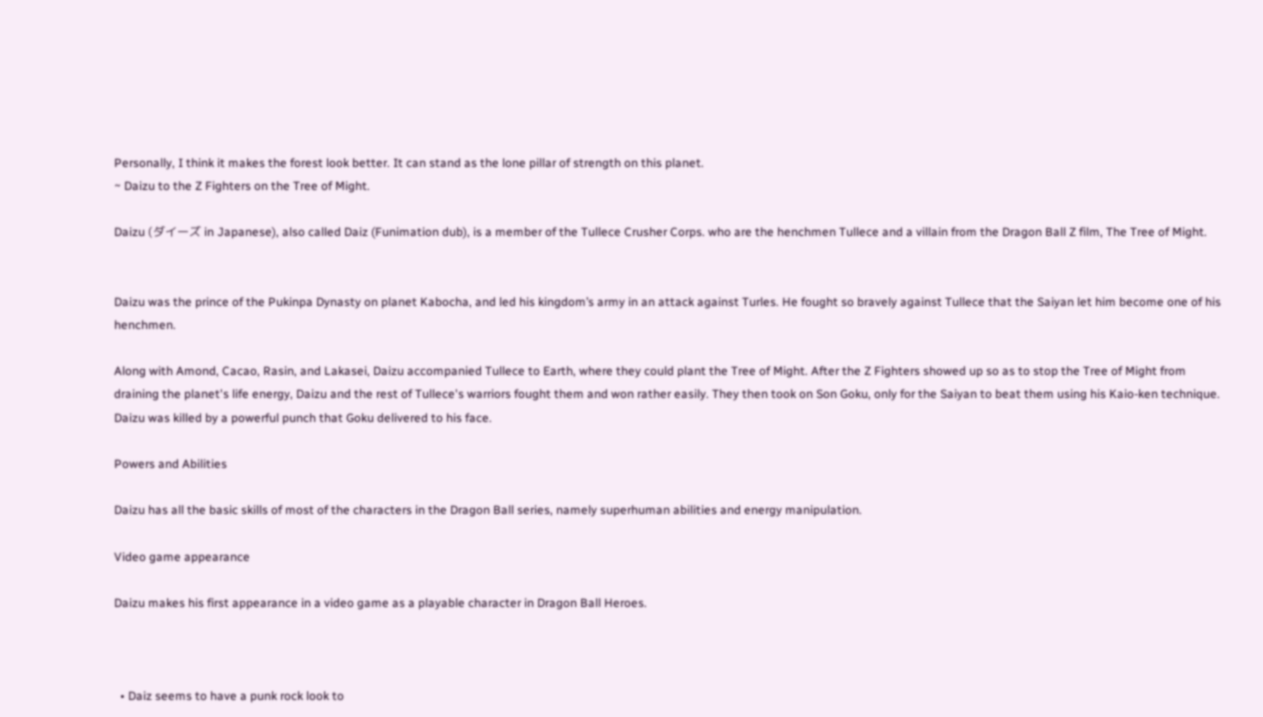Personally, I think it makes the forest look better. It can stand as the lone pillar of strength on this planet.
~ Daizu to the Z Fighters on the Tree of Might.

Daizu (ダイーズ in Japanese), also called Daiz (Funimation dub), is a member of the Tullece Crusher Corps. who are the henchmen Tullece and a villain from the Dragon Ball Z film, The Tree of Might.


Daizu was the prince of the Pukinpa Dynasty on planet Kabocha, and led his kingdom’s army in an attack against Turles. He fought so bravely against Tullece that the Saiyan let him become one of his henchmen.

Along with Amond, Cacao, Rasin, and Lakasei, Daizu accompanied Tullece to Earth, where they could plant the Tree of Might. After the Z Fighters showed up so as to stop the Tree of Might from draining the planet's life energy, Daizu and the rest of Tullece's warriors fought them and won rather easily. They then took on Son Goku, only for the Saiyan to beat them using his Kaio-ken technique. Daizu was killed by a powerful punch that Goku delivered to his face.

Powers and Abilities

Daizu has all the basic skills of most of the characters in the Dragon Ball series, namely superhuman abilities and energy manipulation.

Video game appearance

Daizu makes his first appearance in a video game as a playable character in Dragon Ball Heroes.



  • Daiz seems to have a punk rock look to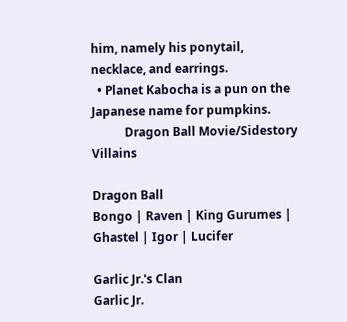him, namely his ponytail, necklace, and earrings.
  • Planet Kabocha is a pun on the Japanese name for pumpkins.
           Dragon Ball Movie/Sidestory Villains

Dragon Ball
Bongo | Raven | King Gurumes | Ghastel | Igor | Lucifer

Garlic Jr.'s Clan
Garlic Jr.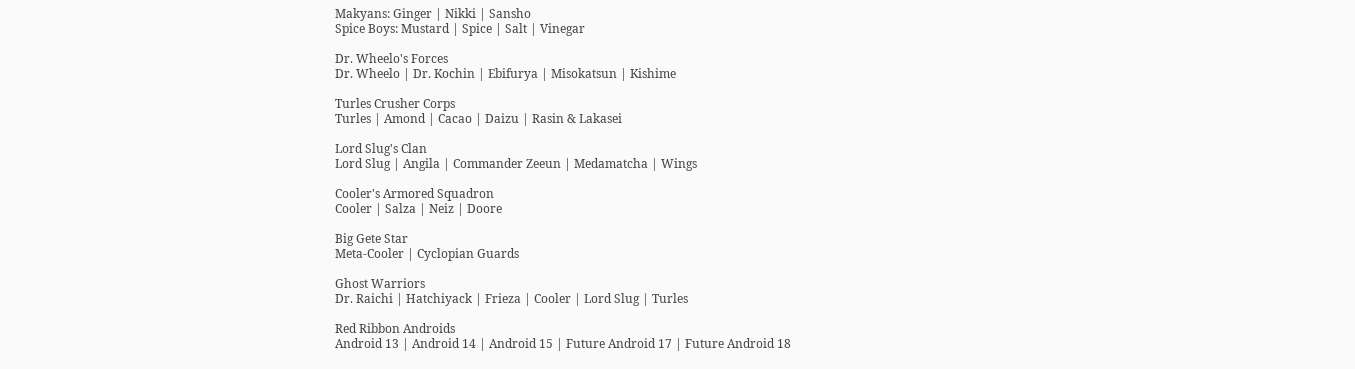Makyans: Ginger | Nikki | Sansho
Spice Boys: Mustard | Spice | Salt | Vinegar

Dr. Wheelo's Forces
Dr. Wheelo | Dr. Kochin | Ebifurya | Misokatsun | Kishime

Turles Crusher Corps
Turles | Amond | Cacao | Daizu | Rasin & Lakasei

Lord Slug's Clan
Lord Slug | Angila | Commander Zeeun | Medamatcha | Wings

Cooler's Armored Squadron
Cooler | Salza | Neiz | Doore

Big Gete Star
Meta-Cooler | Cyclopian Guards

Ghost Warriors
Dr. Raichi | Hatchiyack | Frieza | Cooler | Lord Slug | Turles

Red Ribbon Androids
Android 13 | Android 14 | Android 15 | Future Android 17 | Future Android 18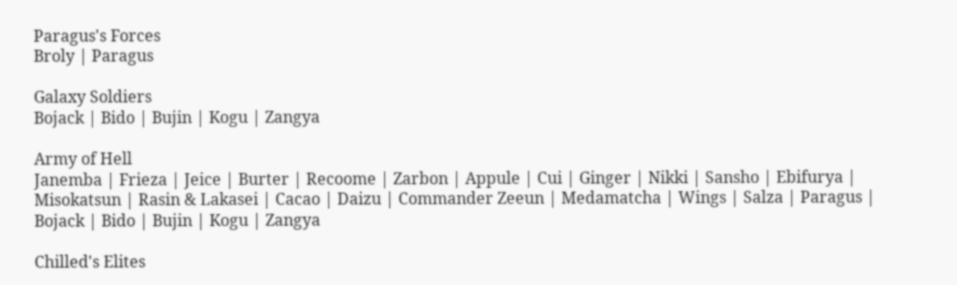Paragus's Forces
Broly | Paragus

Galaxy Soldiers
Bojack | Bido | Bujin | Kogu | Zangya

Army of Hell
Janemba | Frieza | Jeice | Burter | Recoome | Zarbon | Appule | Cui | Ginger | Nikki | Sansho | Ebifurya | Misokatsun | Rasin & Lakasei | Cacao | Daizu | Commander Zeeun | Medamatcha | Wings | Salza | Paragus | Bojack | Bido | Bujin | Kogu | Zangya

Chilled's Elites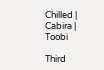Chilled | Cabira | Toobi

Third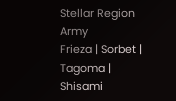Stellar Region Army
Frieza | Sorbet | Tagoma | Shisami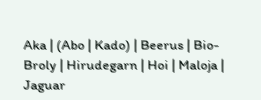Aka | (Abo | Kado) | Beerus | Bio-Broly | Hirudegarn | Hoi | Maloja | Jaguar